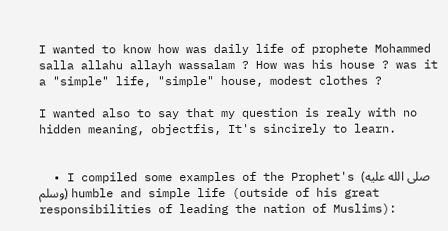I wanted to know how was daily life of prophete Mohammed salla allahu allayh wassalam ? How was his house ? was it a "simple" life, "simple" house, modest clothes ?

I wanted also to say that my question is realy with no hidden meaning, objectfis, It's sincirely to learn.


  • I compiled some examples of the Prophet's (صلى الله عليه وسلم) humble and simple life (outside of his great responsibilities of leading the nation of Muslims):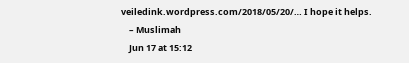veiledink.wordpress.com/2018/05/20/… I hope it helps.
    – Muslimah
    Jun 17 at 15:12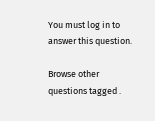You must log in to answer this question.

Browse other questions tagged .